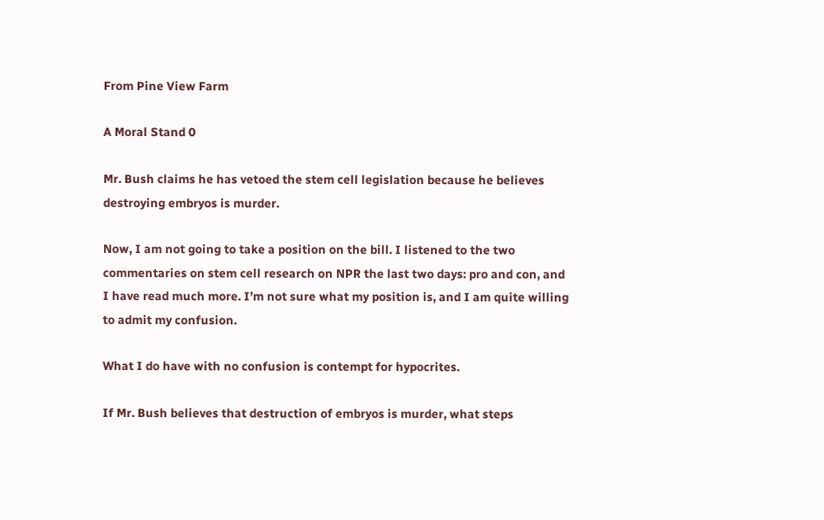From Pine View Farm

A Moral Stand 0

Mr. Bush claims he has vetoed the stem cell legislation because he believes destroying embryos is murder.

Now, I am not going to take a position on the bill. I listened to the two commentaries on stem cell research on NPR the last two days: pro and con, and I have read much more. I’m not sure what my position is, and I am quite willing to admit my confusion.

What I do have with no confusion is contempt for hypocrites.

If Mr. Bush believes that destruction of embryos is murder, what steps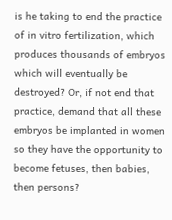is he taking to end the practice of in vitro fertilization, which produces thousands of embryos which will eventually be destroyed? Or, if not end that practice, demand that all these embryos be implanted in women so they have the opportunity to become fetuses, then babies, then persons?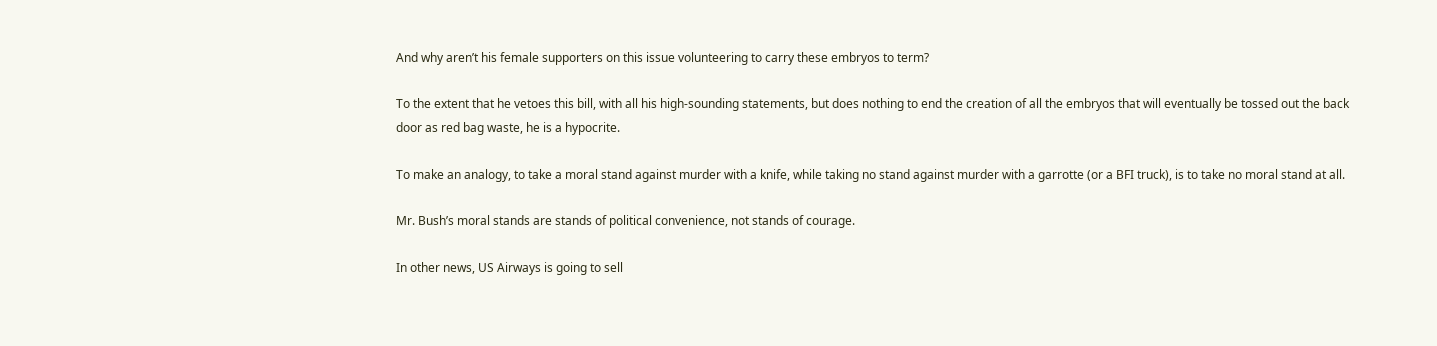And why aren’t his female supporters on this issue volunteering to carry these embryos to term?

To the extent that he vetoes this bill, with all his high-sounding statements, but does nothing to end the creation of all the embryos that will eventually be tossed out the back door as red bag waste, he is a hypocrite.

To make an analogy, to take a moral stand against murder with a knife, while taking no stand against murder with a garrotte (or a BFI truck), is to take no moral stand at all.

Mr. Bush’s moral stands are stands of political convenience, not stands of courage.

In other news, US Airways is going to sell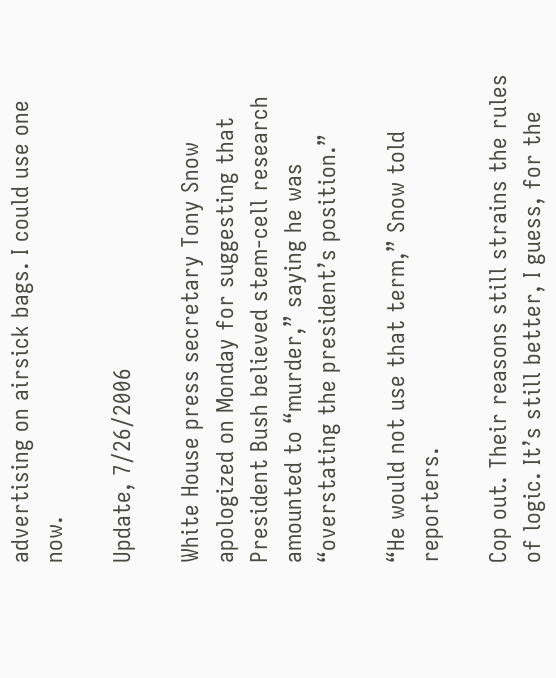advertising on airsick bags. I could use one now.

Update, 7/26/2006

White House press secretary Tony Snow apologized on Monday for suggesting that President Bush believed stem-cell research amounted to “murder,” saying he was “overstating the president’s position.”

“He would not use that term,” Snow told reporters.

Cop out. Their reasons still strains the rules of logic. It’s still better, I guess, for the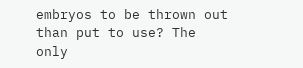embryos to be thrown out than put to use? The only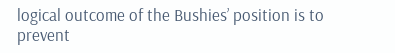logical outcome of the Bushies’ position is to prevent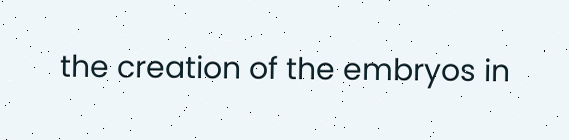the creation of the embryos in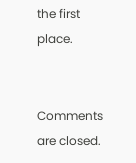the first place.


Comments are closed.